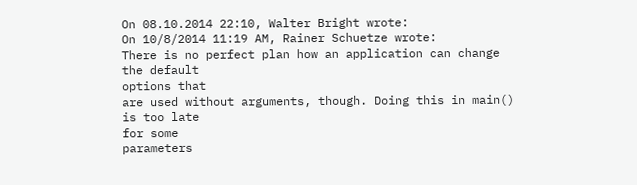On 08.10.2014 22:10, Walter Bright wrote:
On 10/8/2014 11:19 AM, Rainer Schuetze wrote:
There is no perfect plan how an application can change the default
options that
are used without arguments, though. Doing this in main() is too late
for some
parameters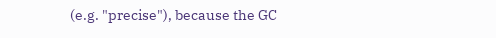(e.g. "precise"), because the GC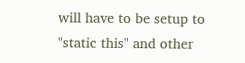will have to be setup to
"static this" and other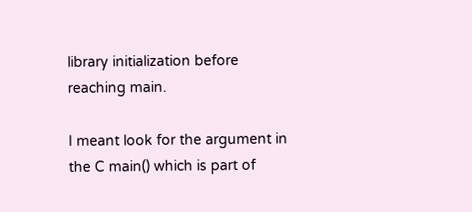library initialization before reaching main.

I meant look for the argument in the C main() which is part of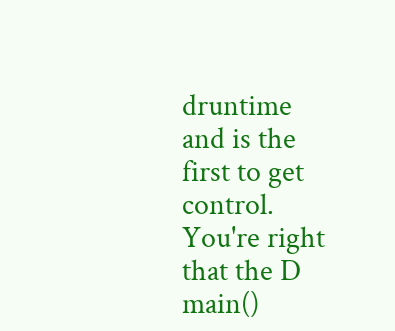druntime
and is the first to get control. You're right that the D main()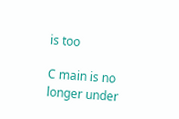is too

C main is no longer under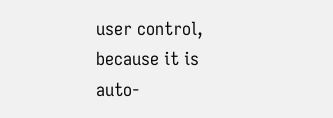user control, because it is auto-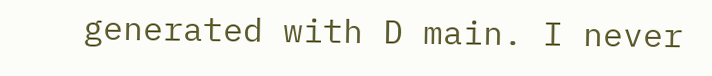generated with D main. I never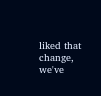liked that change, we've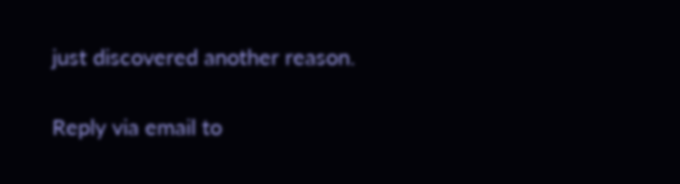just discovered another reason.

Reply via email to